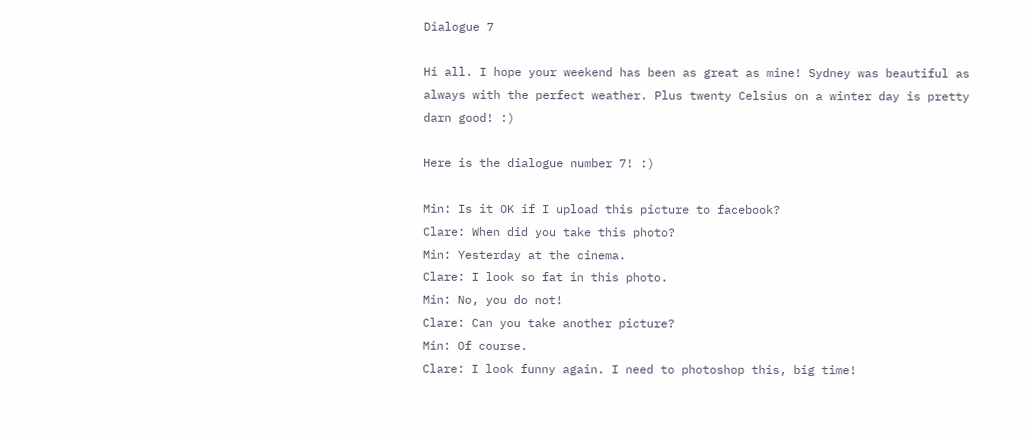Dialogue 7

Hi all. I hope your weekend has been as great as mine! Sydney was beautiful as always with the perfect weather. Plus twenty Celsius on a winter day is pretty darn good! :)

Here is the dialogue number 7! :)

Min: Is it OK if I upload this picture to facebook?
Clare: When did you take this photo?
Min: Yesterday at the cinema.
Clare: I look so fat in this photo.
Min: No, you do not!
Clare: Can you take another picture?
Min: Of course.
Clare: I look funny again. I need to photoshop this, big time!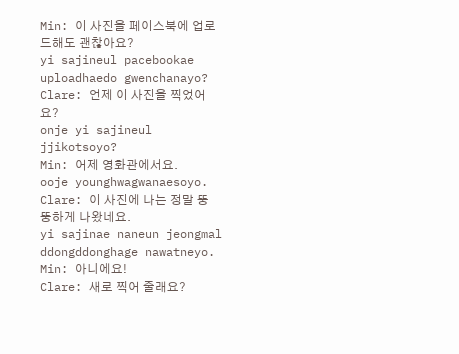Min: 이 사진을 페이스북에 업로드해도 괜찮아요?
yi sajineul pacebookae uploadhaedo gwenchanayo?
Clare: 언제 이 사진을 찍었어요?
onje yi sajineul jjikotsoyo?
Min: 어제 영화관에서요.
ooje younghwagwanaesoyo.
Clare: 이 사진에 나는 정말 뚱뚱하게 나왔네요.
yi sajinae naneun jeongmal ddongddonghage nawatneyo.
Min: 아니에요!
Clare: 새로 찍어 줄래요?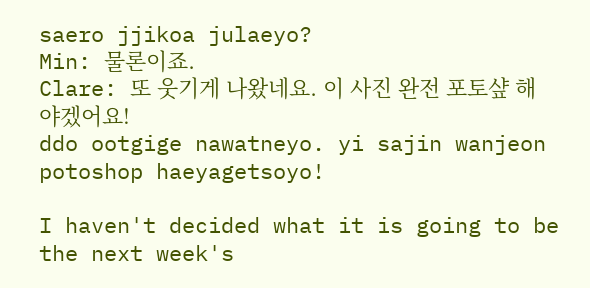saero jjikoa julaeyo?
Min: 물론이죠.
Clare: 또 웃기게 나왔네요. 이 사진 완전 포토샾 해야겠어요!
ddo ootgige nawatneyo. yi sajin wanjeon potoshop haeyagetsoyo!

I haven't decided what it is going to be the next week's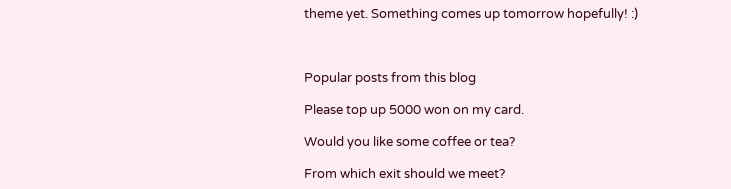theme yet. Something comes up tomorrow hopefully! :)



Popular posts from this blog

Please top up 5000 won on my card.

Would you like some coffee or tea?

From which exit should we meet?